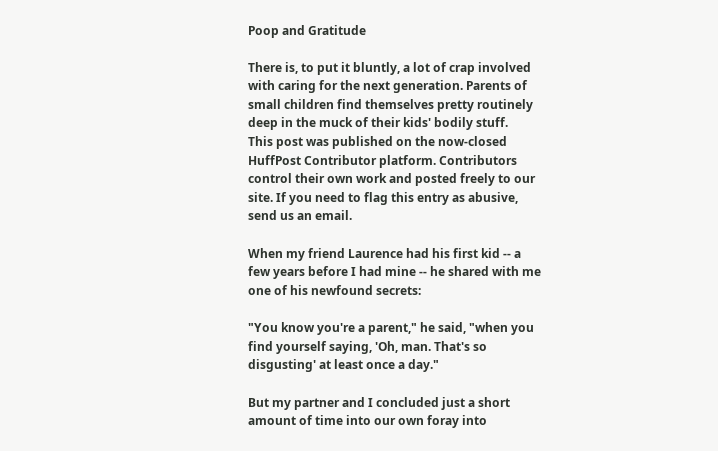Poop and Gratitude

There is, to put it bluntly, a lot of crap involved with caring for the next generation. Parents of small children find themselves pretty routinely deep in the muck of their kids' bodily stuff.
This post was published on the now-closed HuffPost Contributor platform. Contributors control their own work and posted freely to our site. If you need to flag this entry as abusive, send us an email.

When my friend Laurence had his first kid -- a few years before I had mine -- he shared with me one of his newfound secrets:

"You know you're a parent," he said, "when you find yourself saying, 'Oh, man. That's so disgusting' at least once a day."

But my partner and I concluded just a short amount of time into our own foray into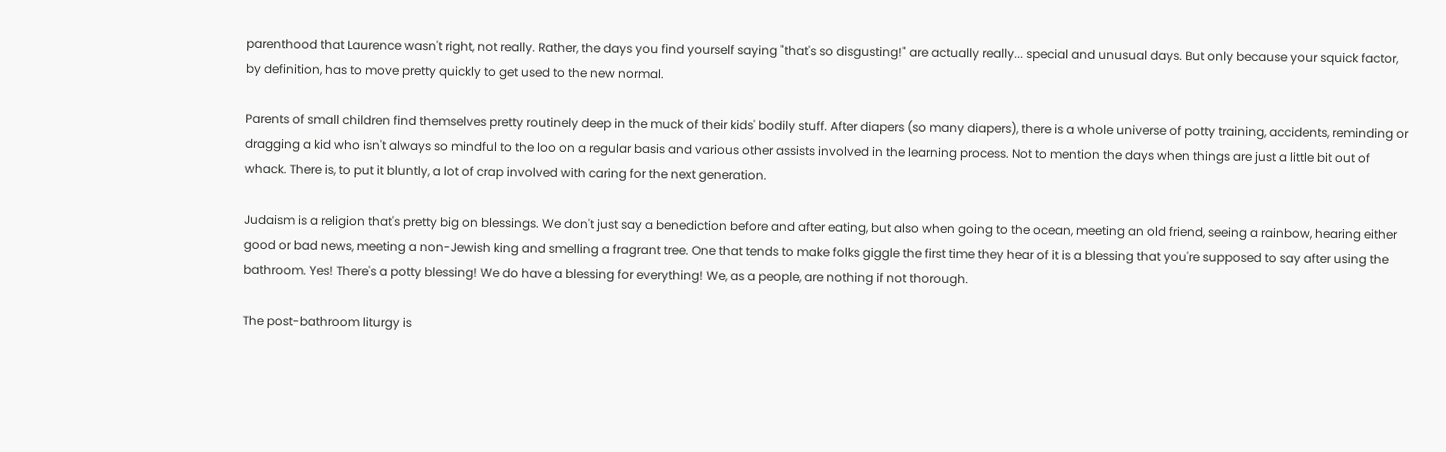parenthood that Laurence wasn't right, not really. Rather, the days you find yourself saying "that's so disgusting!" are actually really... special and unusual days. But only because your squick factor, by definition, has to move pretty quickly to get used to the new normal.

Parents of small children find themselves pretty routinely deep in the muck of their kids' bodily stuff. After diapers (so many diapers), there is a whole universe of potty training, accidents, reminding or dragging a kid who isn't always so mindful to the loo on a regular basis and various other assists involved in the learning process. Not to mention the days when things are just a little bit out of whack. There is, to put it bluntly, a lot of crap involved with caring for the next generation.

Judaism is a religion that's pretty big on blessings. We don't just say a benediction before and after eating, but also when going to the ocean, meeting an old friend, seeing a rainbow, hearing either good or bad news, meeting a non-Jewish king and smelling a fragrant tree. One that tends to make folks giggle the first time they hear of it is a blessing that you're supposed to say after using the bathroom. Yes! There's a potty blessing! We do have a blessing for everything! We, as a people, are nothing if not thorough.

The post-bathroom liturgy is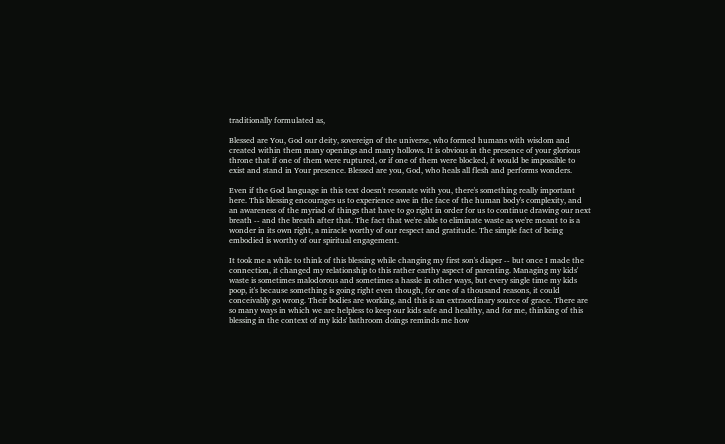traditionally formulated as,

Blessed are You, God our deity, sovereign of the universe, who formed humans with wisdom and created within them many openings and many hollows. It is obvious in the presence of your glorious throne that if one of them were ruptured, or if one of them were blocked, it would be impossible to exist and stand in Your presence. Blessed are you, God, who heals all flesh and performs wonders.

Even if the God language in this text doesn't resonate with you, there's something really important here. This blessing encourages us to experience awe in the face of the human body's complexity, and an awareness of the myriad of things that have to go right in order for us to continue drawing our next breath -- and the breath after that. The fact that we're able to eliminate waste as we're meant to is a wonder in its own right, a miracle worthy of our respect and gratitude. The simple fact of being embodied is worthy of our spiritual engagement.

It took me a while to think of this blessing while changing my first son's diaper -- but once I made the connection, it changed my relationship to this rather earthy aspect of parenting. Managing my kids' waste is sometimes malodorous and sometimes a hassle in other ways, but every single time my kids poop, it's because something is going right even though, for one of a thousand reasons, it could conceivably go wrong. Their bodies are working, and this is an extraordinary source of grace. There are so many ways in which we are helpless to keep our kids safe and healthy, and for me, thinking of this blessing in the context of my kids' bathroom doings reminds me how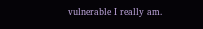vulnerable I really am.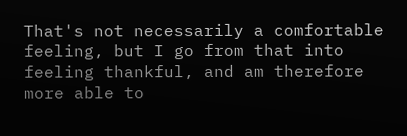That's not necessarily a comfortable feeling, but I go from that into feeling thankful, and am therefore more able to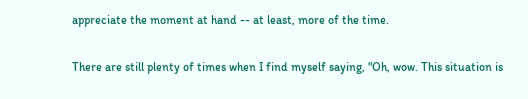appreciate the moment at hand -- at least, more of the time.

There are still plenty of times when I find myself saying, "Oh, wow. This situation is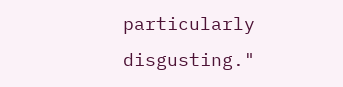particularly disgusting."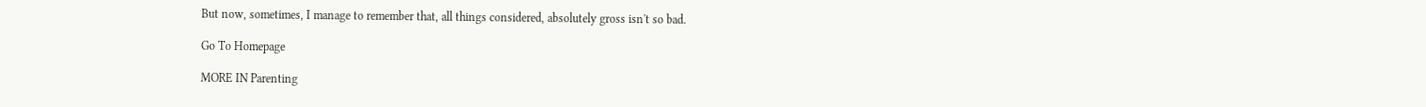But now, sometimes, I manage to remember that, all things considered, absolutely gross isn't so bad.

Go To Homepage

MORE IN Parenting